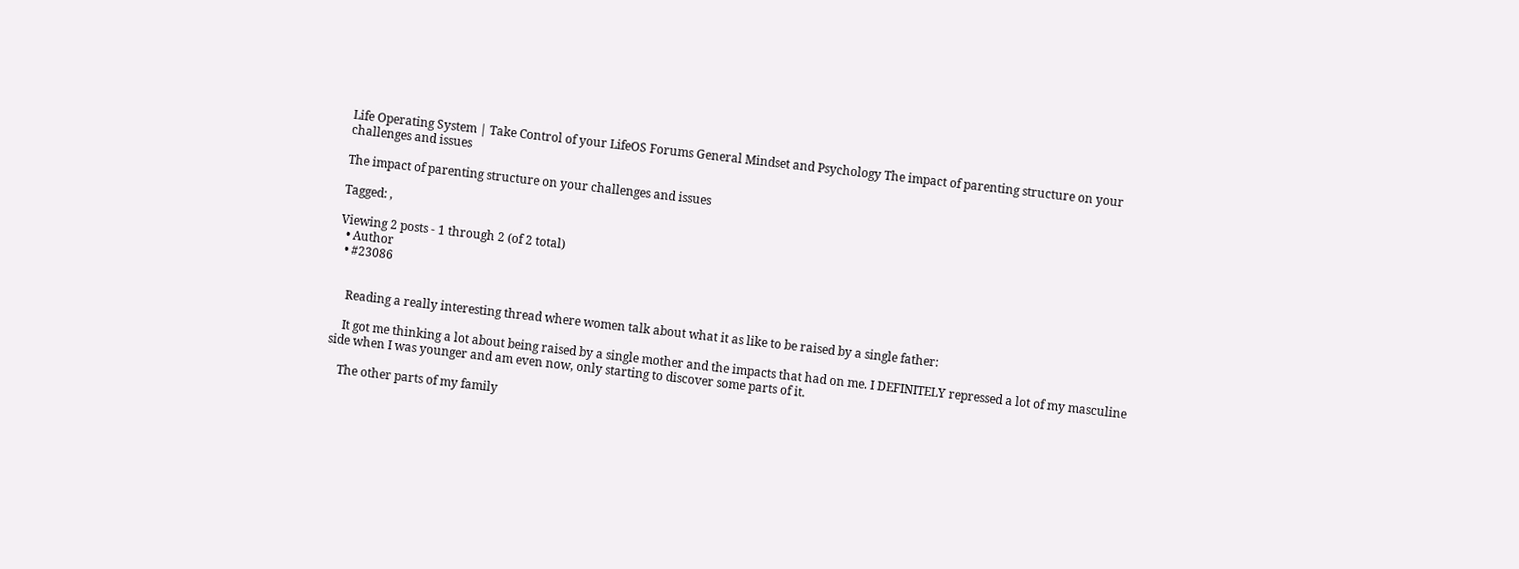Life Operating System | Take Control of your LifeOS Forums General Mindset and Psychology The impact of parenting structure on your challenges and issues

The impact of parenting structure on your challenges and issues

Tagged: ,

Viewing 2 posts - 1 through 2 (of 2 total)
  • Author
  • #23086


    Reading a really interesting thread where women talk about what it as like to be raised by a single father:

    It got me thinking a lot about being raised by a single mother and the impacts that had on me. I DEFINITELY repressed a lot of my masculine side when I was younger and am even now, only starting to discover some parts of it.

    The other parts of my family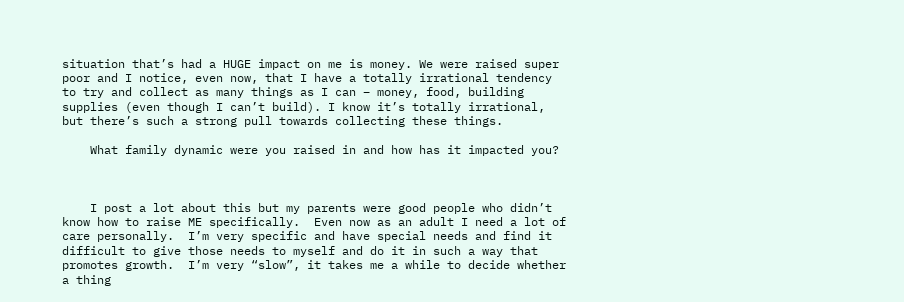situation that’s had a HUGE impact on me is money. We were raised super poor and I notice, even now, that I have a totally irrational tendency to try and collect as many things as I can – money, food, building supplies (even though I can’t build). I know it’s totally irrational, but there’s such a strong pull towards collecting these things.

    What family dynamic were you raised in and how has it impacted you?



    I post a lot about this but my parents were good people who didn’t know how to raise ME specifically.  Even now as an adult I need a lot of care personally.  I’m very specific and have special needs and find it difficult to give those needs to myself and do it in such a way that promotes growth.  I’m very “slow”, it takes me a while to decide whether a thing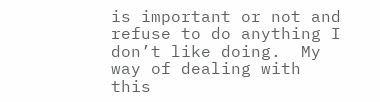is important or not and refuse to do anything I don’t like doing.  My way of dealing with this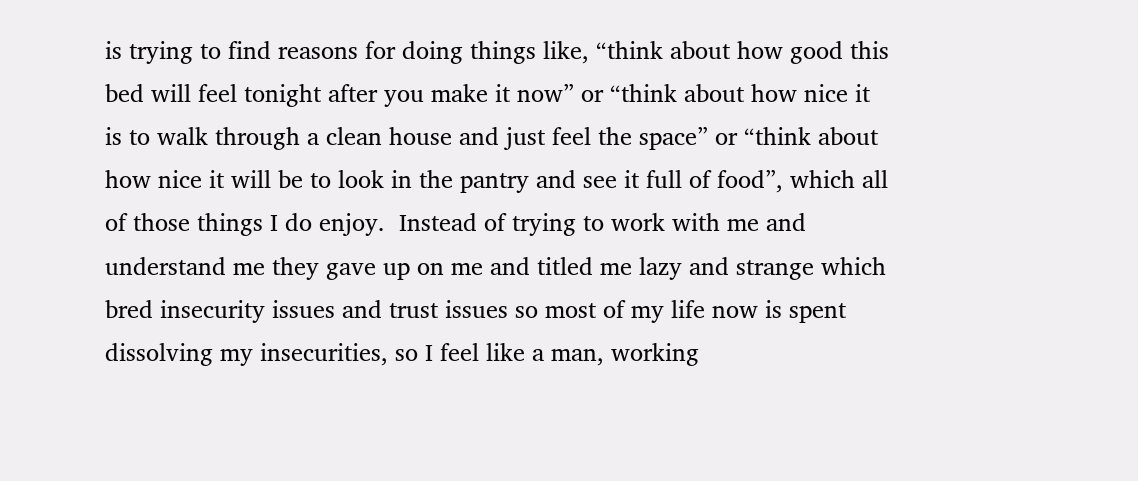is trying to find reasons for doing things like, “think about how good this bed will feel tonight after you make it now” or “think about how nice it is to walk through a clean house and just feel the space” or “think about how nice it will be to look in the pantry and see it full of food”, which all of those things I do enjoy.  Instead of trying to work with me and understand me they gave up on me and titled me lazy and strange which bred insecurity issues and trust issues so most of my life now is spent dissolving my insecurities, so I feel like a man, working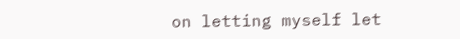on letting myself let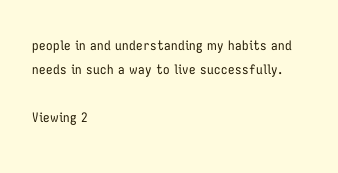people in and understanding my habits and needs in such a way to live successfully.

Viewing 2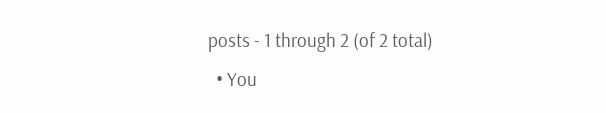posts - 1 through 2 (of 2 total)
  • You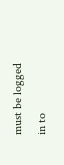must be logged in to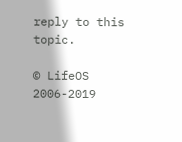reply to this topic.

© LifeOS 2006-2019